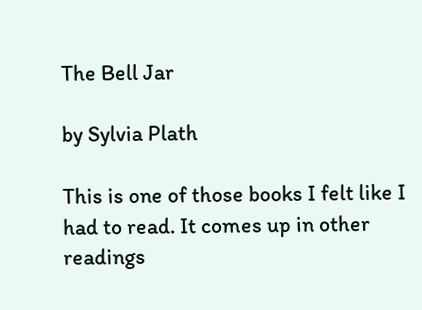The Bell Jar

by Sylvia Plath

This is one of those books I felt like I had to read. It comes up in other readings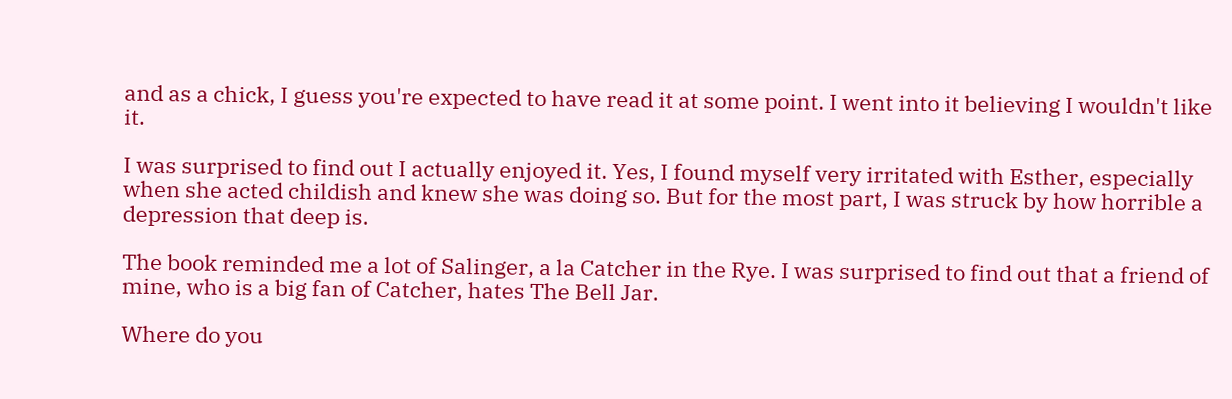and as a chick, I guess you're expected to have read it at some point. I went into it believing I wouldn't like it.

I was surprised to find out I actually enjoyed it. Yes, I found myself very irritated with Esther, especially when she acted childish and knew she was doing so. But for the most part, I was struck by how horrible a depression that deep is.

The book reminded me a lot of Salinger, a la Catcher in the Rye. I was surprised to find out that a friend of mine, who is a big fan of Catcher, hates The Bell Jar.

Where do you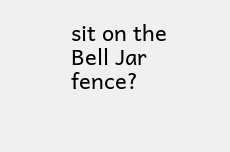sit on the Bell Jar fence?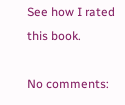See how I rated this book.

No comments: